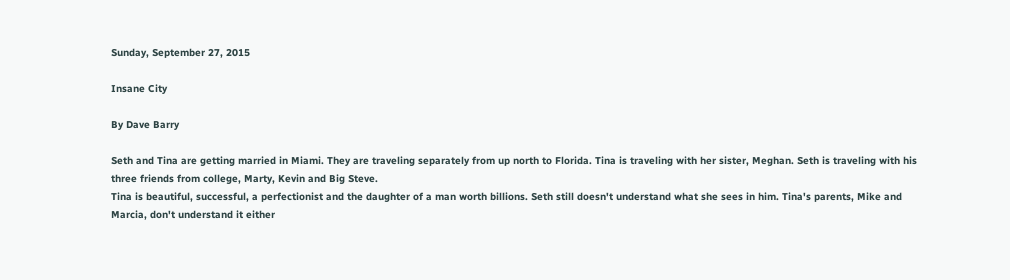Sunday, September 27, 2015

Insane City

By Dave Barry

Seth and Tina are getting married in Miami. They are traveling separately from up north to Florida. Tina is traveling with her sister, Meghan. Seth is traveling with his three friends from college, Marty, Kevin and Big Steve.
Tina is beautiful, successful, a perfectionist and the daughter of a man worth billions. Seth still doesn't understand what she sees in him. Tina's parents, Mike and Marcia, don't understand it either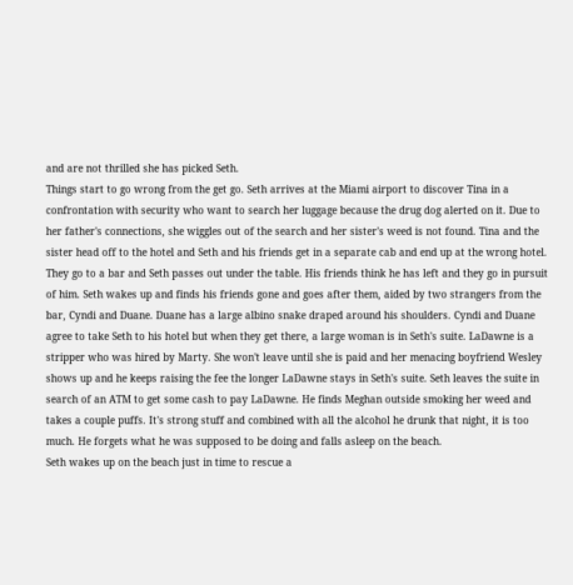and are not thrilled she has picked Seth.
Things start to go wrong from the get go. Seth arrives at the Miami airport to discover Tina in a confrontation with security who want to search her luggage because the drug dog alerted on it. Due to her father's connections, she wiggles out of the search and her sister's weed is not found. Tina and the sister head off to the hotel and Seth and his friends get in a separate cab and end up at the wrong hotel. They go to a bar and Seth passes out under the table. His friends think he has left and they go in pursuit of him. Seth wakes up and finds his friends gone and goes after them, aided by two strangers from the bar, Cyndi and Duane. Duane has a large albino snake draped around his shoulders. Cyndi and Duane agree to take Seth to his hotel but when they get there, a large woman is in Seth's suite. LaDawne is a stripper who was hired by Marty. She won't leave until she is paid and her menacing boyfriend Wesley shows up and he keeps raising the fee the longer LaDawne stays in Seth's suite. Seth leaves the suite in search of an ATM to get some cash to pay LaDawne. He finds Meghan outside smoking her weed and takes a couple puffs. It's strong stuff and combined with all the alcohol he drunk that night, it is too much. He forgets what he was supposed to be doing and falls asleep on the beach.
Seth wakes up on the beach just in time to rescue a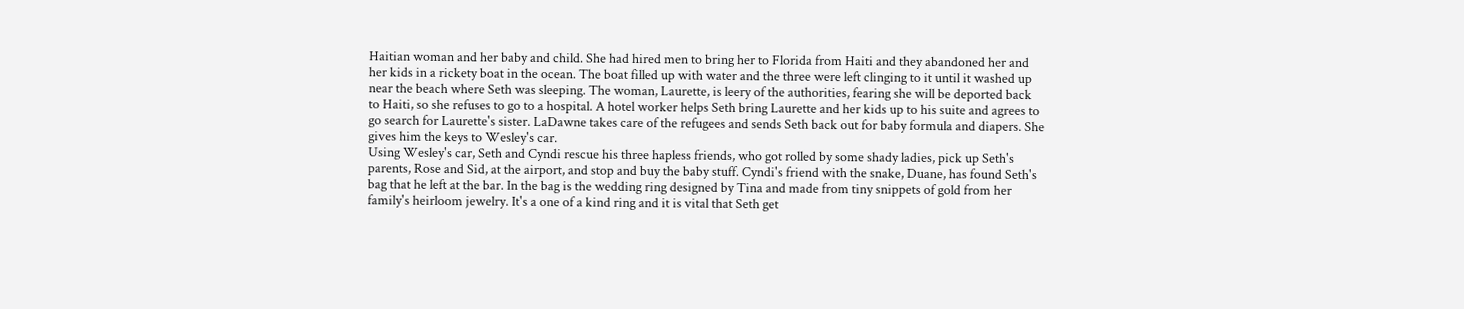Haitian woman and her baby and child. She had hired men to bring her to Florida from Haiti and they abandoned her and her kids in a rickety boat in the ocean. The boat filled up with water and the three were left clinging to it until it washed up near the beach where Seth was sleeping. The woman, Laurette, is leery of the authorities, fearing she will be deported back to Haiti, so she refuses to go to a hospital. A hotel worker helps Seth bring Laurette and her kids up to his suite and agrees to go search for Laurette's sister. LaDawne takes care of the refugees and sends Seth back out for baby formula and diapers. She gives him the keys to Wesley's car.
Using Wesley's car, Seth and Cyndi rescue his three hapless friends, who got rolled by some shady ladies, pick up Seth's parents, Rose and Sid, at the airport, and stop and buy the baby stuff. Cyndi's friend with the snake, Duane, has found Seth's bag that he left at the bar. In the bag is the wedding ring designed by Tina and made from tiny snippets of gold from her family's heirloom jewelry. It's a one of a kind ring and it is vital that Seth get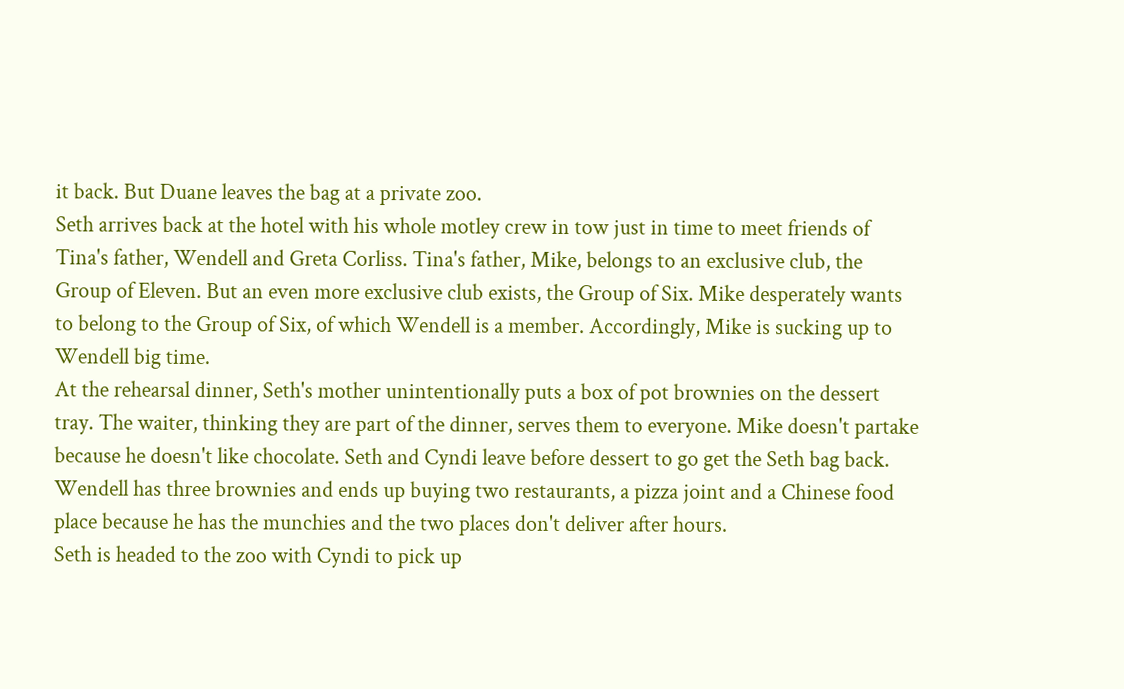it back. But Duane leaves the bag at a private zoo.
Seth arrives back at the hotel with his whole motley crew in tow just in time to meet friends of Tina's father, Wendell and Greta Corliss. Tina's father, Mike, belongs to an exclusive club, the Group of Eleven. But an even more exclusive club exists, the Group of Six. Mike desperately wants to belong to the Group of Six, of which Wendell is a member. Accordingly, Mike is sucking up to Wendell big time.
At the rehearsal dinner, Seth's mother unintentionally puts a box of pot brownies on the dessert tray. The waiter, thinking they are part of the dinner, serves them to everyone. Mike doesn't partake because he doesn't like chocolate. Seth and Cyndi leave before dessert to go get the Seth bag back. Wendell has three brownies and ends up buying two restaurants, a pizza joint and a Chinese food place because he has the munchies and the two places don't deliver after hours.
Seth is headed to the zoo with Cyndi to pick up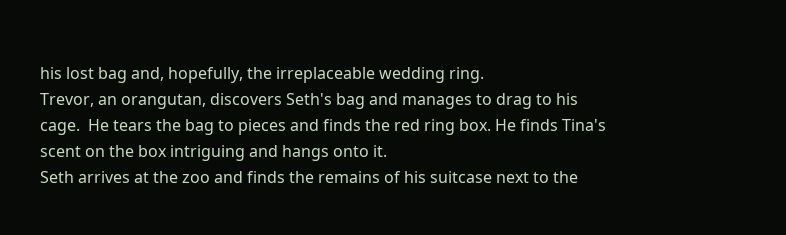his lost bag and, hopefully, the irreplaceable wedding ring.
Trevor, an orangutan, discovers Seth's bag and manages to drag to his cage.  He tears the bag to pieces and finds the red ring box. He finds Tina's scent on the box intriguing and hangs onto it.
Seth arrives at the zoo and finds the remains of his suitcase next to the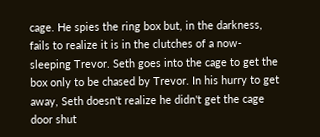cage. He spies the ring box but, in the darkness, fails to realize it is in the clutches of a now-sleeping Trevor. Seth goes into the cage to get the box only to be chased by Trevor. In his hurry to get away, Seth doesn't realize he didn't get the cage door shut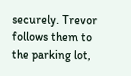securely. Trevor follows them to the parking lot,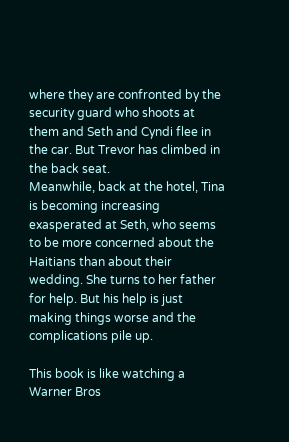where they are confronted by the security guard who shoots at them and Seth and Cyndi flee in the car. But Trevor has climbed in the back seat.
Meanwhile, back at the hotel, Tina is becoming increasing exasperated at Seth, who seems to be more concerned about the Haitians than about their wedding. She turns to her father for help. But his help is just making things worse and the complications pile up.

This book is like watching a Warner Bros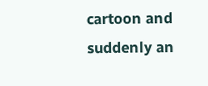cartoon and suddenly an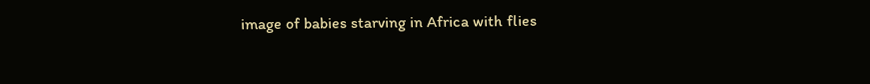image of babies starving in Africa with flies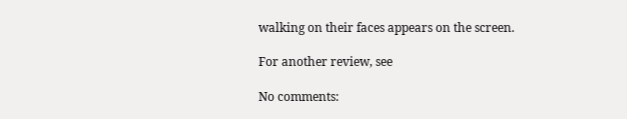walking on their faces appears on the screen.

For another review, see

No comments: